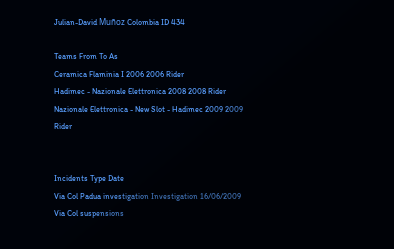Julian-David Muñoz Colombia ID 434

Teams From To As
Ceramica Flaminia I 2006 2006 Rider
Hadimec - Nazionale Elettronica 2008 2008 Rider
Nazionale Elettronica - New Slot - Hadimec 2009 2009 Rider


Incidents Type Date
Via Col Padua investigation Investigation 16/06/2009
Via Col suspensions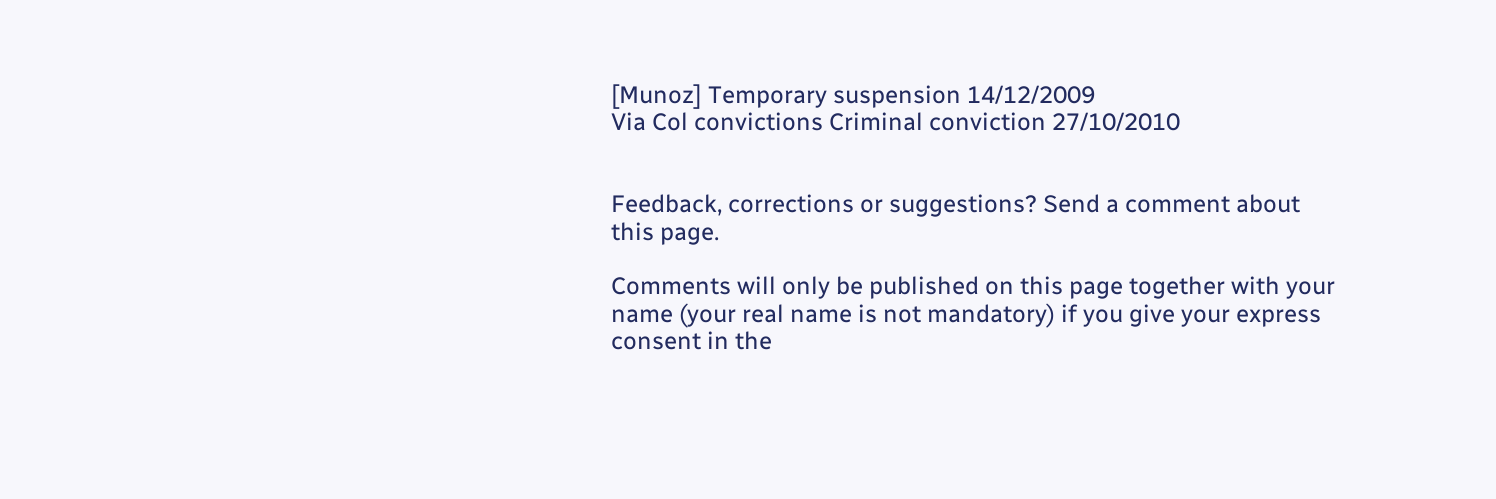[Munoz] Temporary suspension 14/12/2009
Via Col convictions Criminal conviction 27/10/2010


Feedback, corrections or suggestions? Send a comment about this page.

Comments will only be published on this page together with your name (your real name is not mandatory) if you give your express consent in the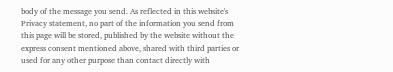body of the message you send. As reflected in this website's Privacy statement, no part of the information you send from this page will be stored, published by the website without the express consent mentioned above, shared with third parties or used for any other purpose than contact directly with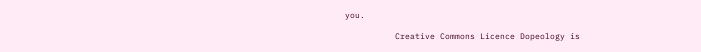you.

          Creative Commons Licence Dopeology is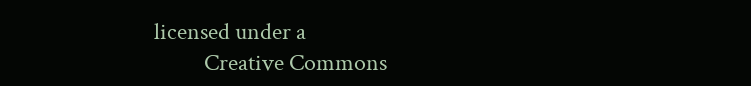licensed under a
          Creative Commons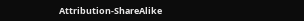Attribution-ShareAlike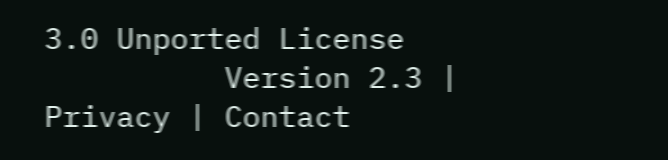3.0 Unported License
          Version 2.3 | Privacy | Contact